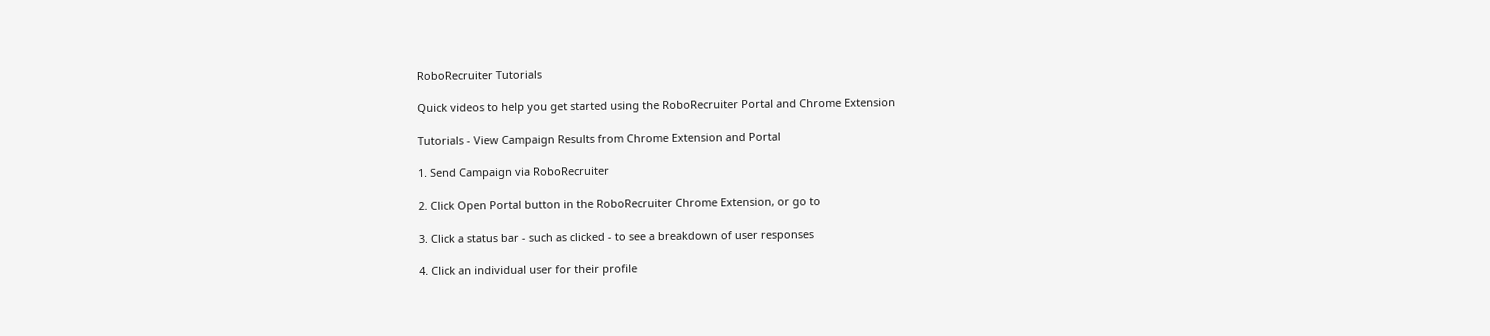RoboRecruiter Tutorials

Quick videos to help you get started using the RoboRecruiter Portal and Chrome Extension

Tutorials - View Campaign Results from Chrome Extension and Portal

1. Send Campaign via RoboRecruiter

2. Click Open Portal button in the RoboRecruiter Chrome Extension, or go to

3. Click a status bar - such as clicked - to see a breakdown of user responses

4. Click an individual user for their profile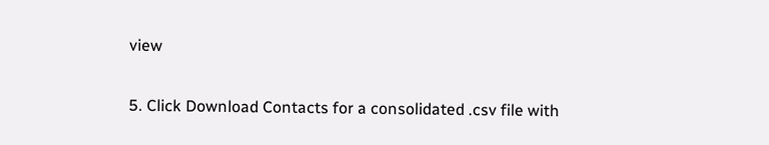view

5. Click Download Contacts for a consolidated .csv file with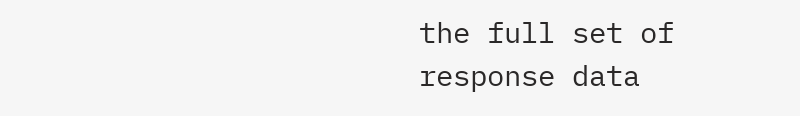the full set of response data